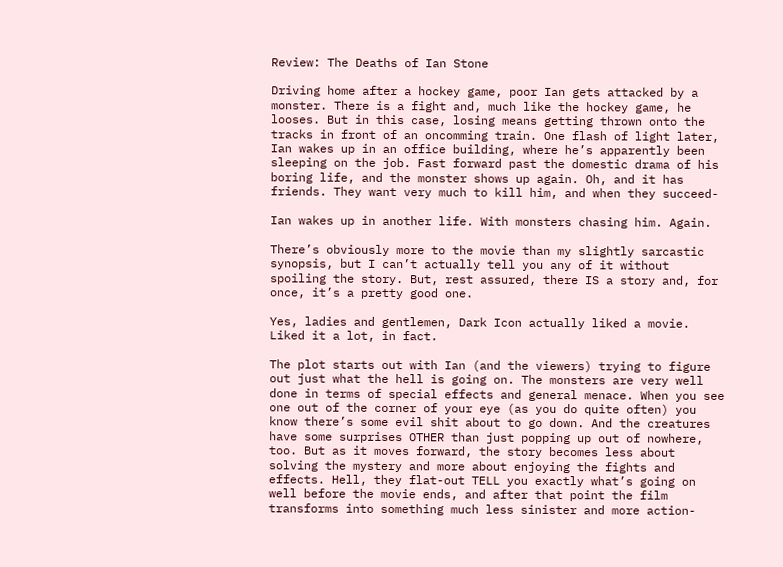Review: The Deaths of Ian Stone

Driving home after a hockey game, poor Ian gets attacked by a monster. There is a fight and, much like the hockey game, he looses. But in this case, losing means getting thrown onto the tracks in front of an oncomming train. One flash of light later, Ian wakes up in an office building, where he’s apparently been sleeping on the job. Fast forward past the domestic drama of his boring life, and the monster shows up again. Oh, and it has friends. They want very much to kill him, and when they succeed-

Ian wakes up in another life. With monsters chasing him. Again.

There’s obviously more to the movie than my slightly sarcastic synopsis, but I can’t actually tell you any of it without spoiling the story. But, rest assured, there IS a story and, for once, it’s a pretty good one.

Yes, ladies and gentlemen, Dark Icon actually liked a movie. Liked it a lot, in fact.

The plot starts out with Ian (and the viewers) trying to figure out just what the hell is going on. The monsters are very well done in terms of special effects and general menace. When you see one out of the corner of your eye (as you do quite often) you know there’s some evil shit about to go down. And the creatures have some surprises OTHER than just popping up out of nowhere, too. But as it moves forward, the story becomes less about solving the mystery and more about enjoying the fights and effects. Hell, they flat-out TELL you exactly what’s going on well before the movie ends, and after that point the film transforms into something much less sinister and more action-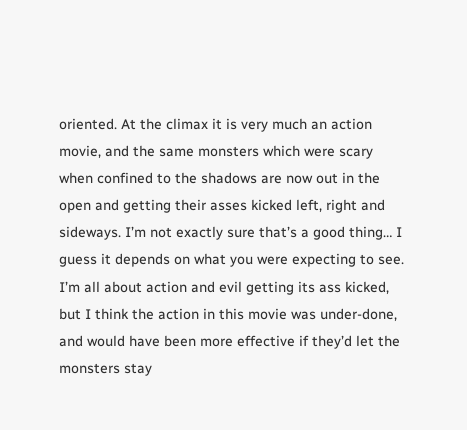oriented. At the climax it is very much an action movie, and the same monsters which were scary when confined to the shadows are now out in the open and getting their asses kicked left, right and sideways. I’m not exactly sure that’s a good thing… I guess it depends on what you were expecting to see. I’m all about action and evil getting its ass kicked, but I think the action in this movie was under-done, and would have been more effective if they’d let the monsters stay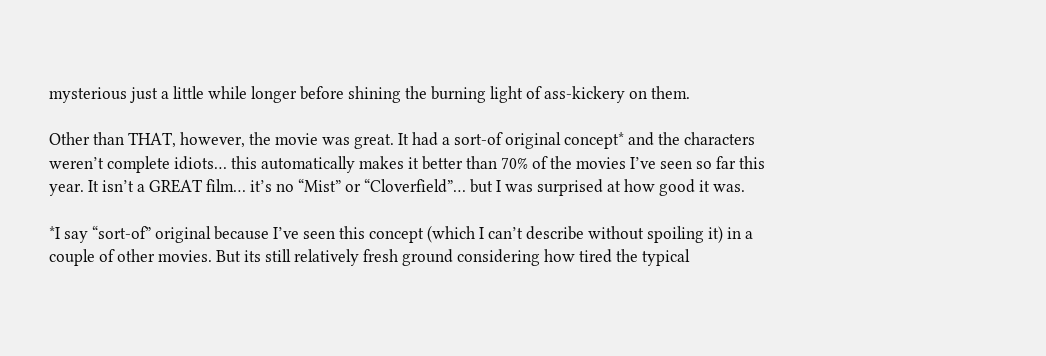mysterious just a little while longer before shining the burning light of ass-kickery on them.

Other than THAT, however, the movie was great. It had a sort-of original concept* and the characters weren’t complete idiots… this automatically makes it better than 70% of the movies I’ve seen so far this year. It isn’t a GREAT film… it’s no “Mist” or “Cloverfield”… but I was surprised at how good it was.

*I say “sort-of” original because I’ve seen this concept (which I can’t describe without spoiling it) in a couple of other movies. But its still relatively fresh ground considering how tired the typical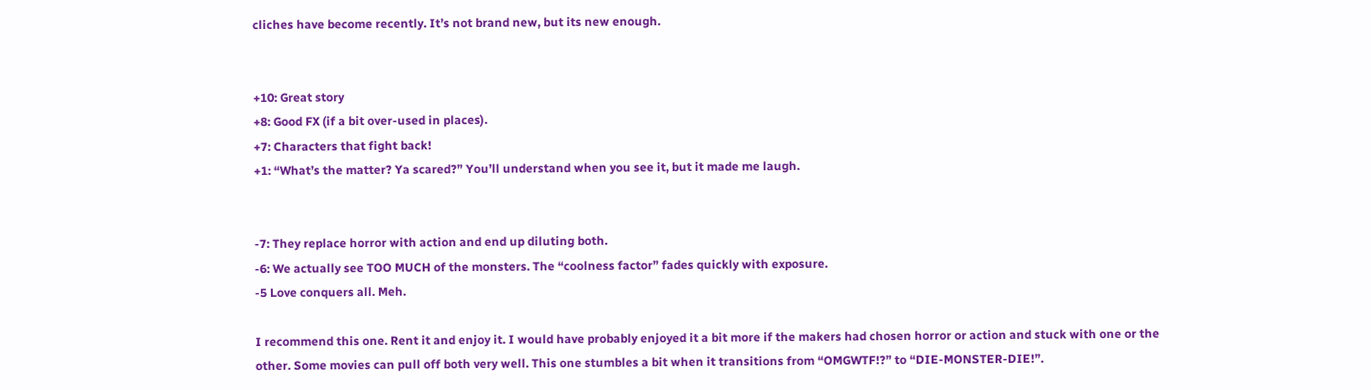cliches have become recently. It’s not brand new, but its new enough.


+10: Great story
+8: Good FX (if a bit over-used in places).
+7: Characters that fight back!
+1: “What’s the matter? Ya scared?” You’ll understand when you see it, but it made me laugh.


-7: They replace horror with action and end up diluting both.
-6: We actually see TOO MUCH of the monsters. The “coolness factor” fades quickly with exposure.
-5 Love conquers all. Meh.

I recommend this one. Rent it and enjoy it. I would have probably enjoyed it a bit more if the makers had chosen horror or action and stuck with one or the other. Some movies can pull off both very well. This one stumbles a bit when it transitions from “OMGWTF!?” to “DIE-MONSTER-DIE!”.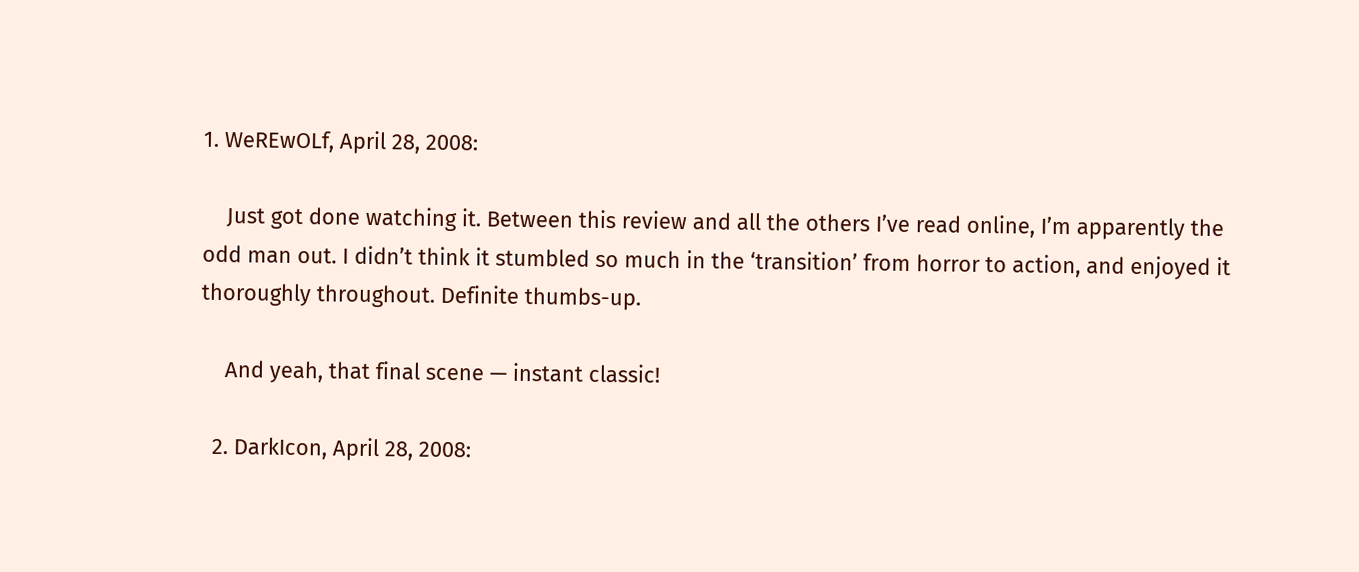1. WeREwOLf, April 28, 2008:

    Just got done watching it. Between this review and all the others I’ve read online, I’m apparently the odd man out. I didn’t think it stumbled so much in the ‘transition’ from horror to action, and enjoyed it thoroughly throughout. Definite thumbs-up.

    And yeah, that final scene — instant classic!

  2. DarkIcon, April 28, 2008: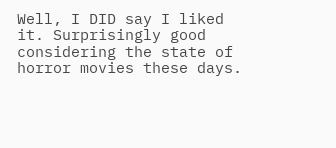Well, I DID say I liked it. Surprisingly good considering the state of horror movies these days.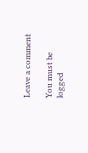Leave a comment

You must be logged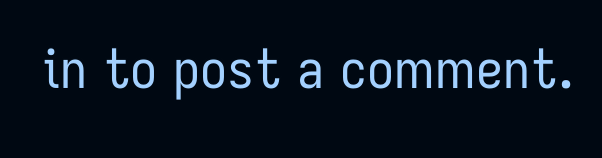in to post a comment.